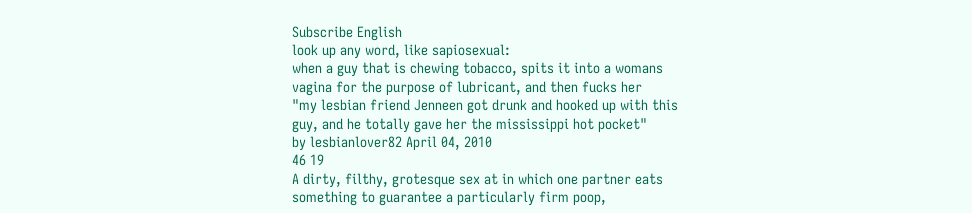Subscribe English
look up any word, like sapiosexual:
when a guy that is chewing tobacco, spits it into a womans vagina for the purpose of lubricant, and then fucks her
"my lesbian friend Jenneen got drunk and hooked up with this guy, and he totally gave her the mississippi hot pocket"
by lesbianlover82 April 04, 2010
46 19
A dirty, filthy, grotesque sex at in which one partner eats something to guarantee a particularly firm poop,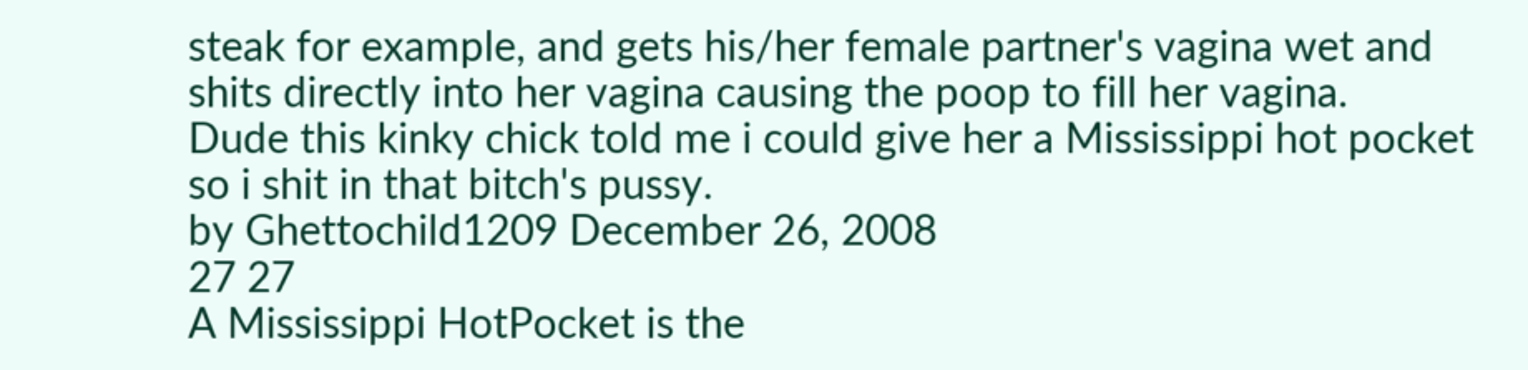steak for example, and gets his/her female partner's vagina wet and shits directly into her vagina causing the poop to fill her vagina.
Dude this kinky chick told me i could give her a Mississippi hot pocket so i shit in that bitch's pussy.
by Ghettochild1209 December 26, 2008
27 27
A Mississippi HotPocket is the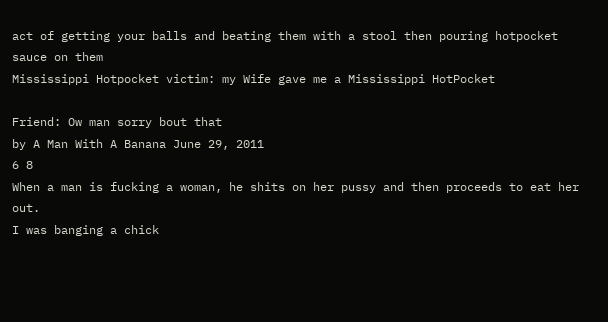act of getting your balls and beating them with a stool then pouring hotpocket sauce on them
Mississippi Hotpocket victim: my Wife gave me a Mississippi HotPocket

Friend: Ow man sorry bout that
by A Man With A Banana June 29, 2011
6 8
When a man is fucking a woman, he shits on her pussy and then proceeds to eat her out.
I was banging a chick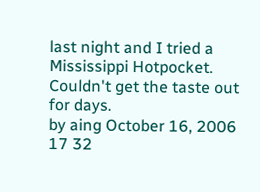last night and I tried a Mississippi Hotpocket. Couldn't get the taste out for days.
by aing October 16, 2006
17 32